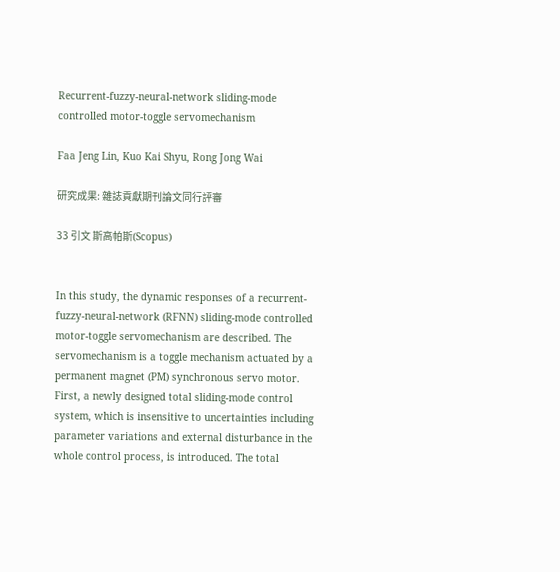Recurrent-fuzzy-neural-network sliding-mode controlled motor-toggle servomechanism

Faa Jeng Lin, Kuo Kai Shyu, Rong Jong Wai

研究成果: 雜誌貢獻期刊論文同行評審

33 引文 斯高帕斯(Scopus)


In this study, the dynamic responses of a recurrent-fuzzy-neural-network (RFNN) sliding-mode controlled motor-toggle servomechanism are described. The servomechanism is a toggle mechanism actuated by a permanent magnet (PM) synchronous servo motor. First, a newly designed total sliding-mode control system, which is insensitive to uncertainties including parameter variations and external disturbance in the whole control process, is introduced. The total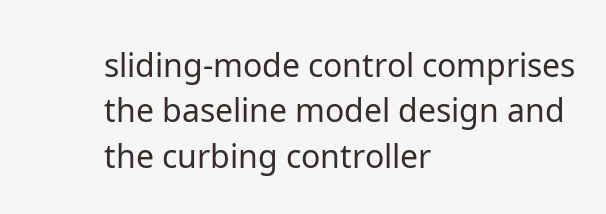sliding-mode control comprises the baseline model design and the curbing controller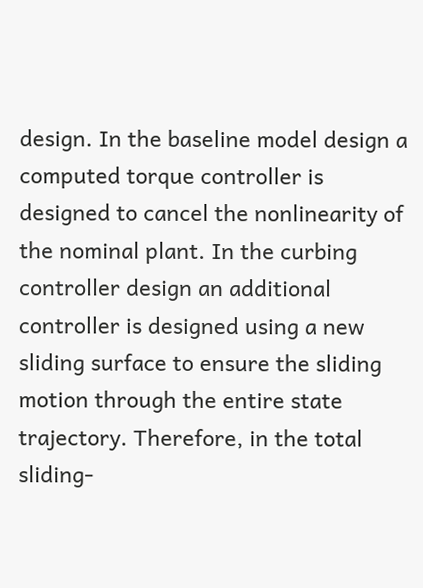design. In the baseline model design a computed torque controller is designed to cancel the nonlinearity of the nominal plant. In the curbing controller design an additional controller is designed using a new sliding surface to ensure the sliding motion through the entire state trajectory. Therefore, in the total sliding-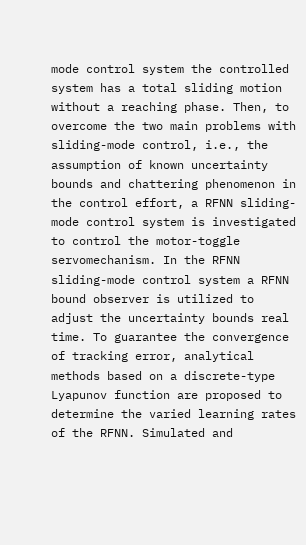mode control system the controlled system has a total sliding motion without a reaching phase. Then, to overcome the two main problems with sliding-mode control, i.e., the assumption of known uncertainty bounds and chattering phenomenon in the control effort, a RFNN sliding-mode control system is investigated to control the motor-toggle servomechanism. In the RFNN sliding-mode control system a RFNN bound observer is utilized to adjust the uncertainty bounds real time. To guarantee the convergence of tracking error, analytical methods based on a discrete-type Lyapunov function are proposed to determine the varied learning rates of the RFNN. Simulated and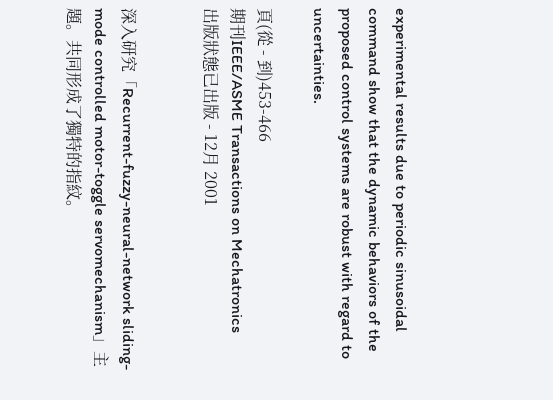experimental results due to periodic sinusoidal command show that the dynamic behaviors of the proposed control systems are robust with regard to uncertainties.

頁(從 - 到)453-466
期刊IEEE/ASME Transactions on Mechatronics
出版狀態已出版 - 12月 2001


深入研究「Recurrent-fuzzy-neural-network sliding-mode controlled motor-toggle servomechanism」主題。共同形成了獨特的指紋。